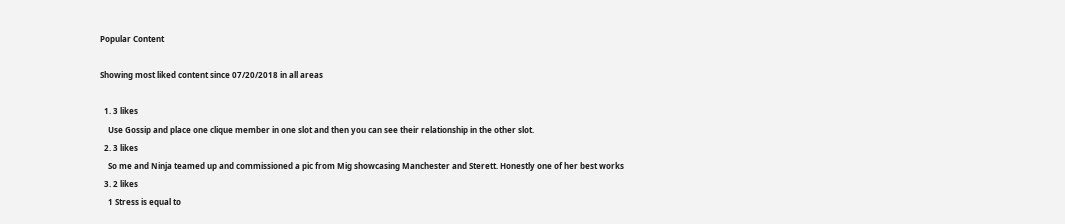Popular Content

Showing most liked content since 07/20/2018 in all areas

  1. 3 likes
    Use Gossip and place one clique member in one slot and then you can see their relationship in the other slot.
  2. 3 likes
    So me and Ninja teamed up and commissioned a pic from Mig showcasing Manchester and Sterett. Honestly one of her best works
  3. 2 likes
    1 Stress is equal to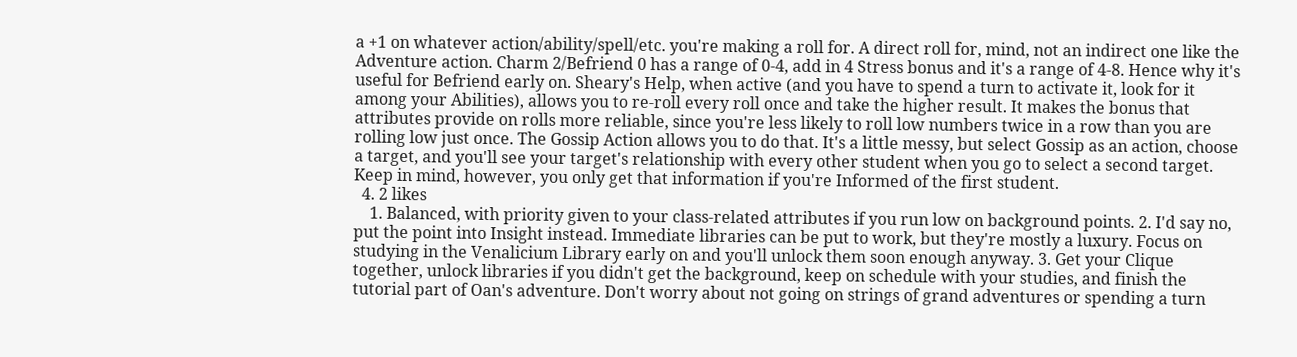a +1 on whatever action/ability/spell/etc. you're making a roll for. A direct roll for, mind, not an indirect one like the Adventure action. Charm 2/Befriend 0 has a range of 0-4, add in 4 Stress bonus and it's a range of 4-8. Hence why it's useful for Befriend early on. Sheary's Help, when active (and you have to spend a turn to activate it, look for it among your Abilities), allows you to re-roll every roll once and take the higher result. It makes the bonus that attributes provide on rolls more reliable, since you're less likely to roll low numbers twice in a row than you are rolling low just once. The Gossip Action allows you to do that. It's a little messy, but select Gossip as an action, choose a target, and you'll see your target's relationship with every other student when you go to select a second target. Keep in mind, however, you only get that information if you're Informed of the first student.
  4. 2 likes
    1. Balanced, with priority given to your class-related attributes if you run low on background points. 2. I'd say no, put the point into Insight instead. Immediate libraries can be put to work, but they're mostly a luxury. Focus on studying in the Venalicium Library early on and you'll unlock them soon enough anyway. 3. Get your Clique together, unlock libraries if you didn't get the background, keep on schedule with your studies, and finish the tutorial part of Oan's adventure. Don't worry about not going on strings of grand adventures or spending a turn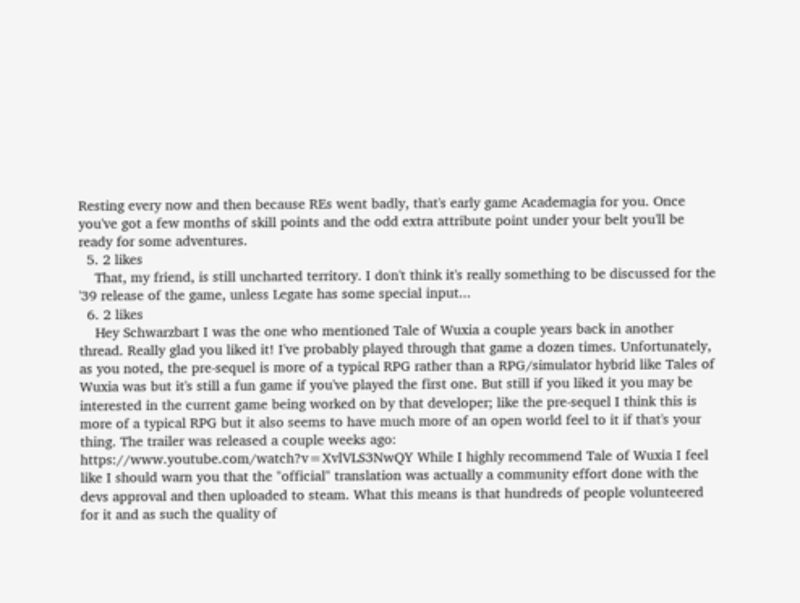Resting every now and then because REs went badly, that's early game Academagia for you. Once you've got a few months of skill points and the odd extra attribute point under your belt you'll be ready for some adventures.
  5. 2 likes
    That, my friend, is still uncharted territory. I don't think it's really something to be discussed for the '39 release of the game, unless Legate has some special input...
  6. 2 likes
    Hey Schwarzbart I was the one who mentioned Tale of Wuxia a couple years back in another thread. Really glad you liked it! I've probably played through that game a dozen times. Unfortunately, as you noted, the pre-sequel is more of a typical RPG rather than a RPG/simulator hybrid like Tales of Wuxia was but it's still a fun game if you've played the first one. But still if you liked it you may be interested in the current game being worked on by that developer; like the pre-sequel I think this is more of a typical RPG but it also seems to have much more of an open world feel to it if that's your thing. The trailer was released a couple weeks ago: https://www.youtube.com/watch?v=XvlVLS3NwQY While I highly recommend Tale of Wuxia I feel like I should warn you that the "official" translation was actually a community effort done with the devs approval and then uploaded to steam. What this means is that hundreds of people volunteered for it and as such the quality of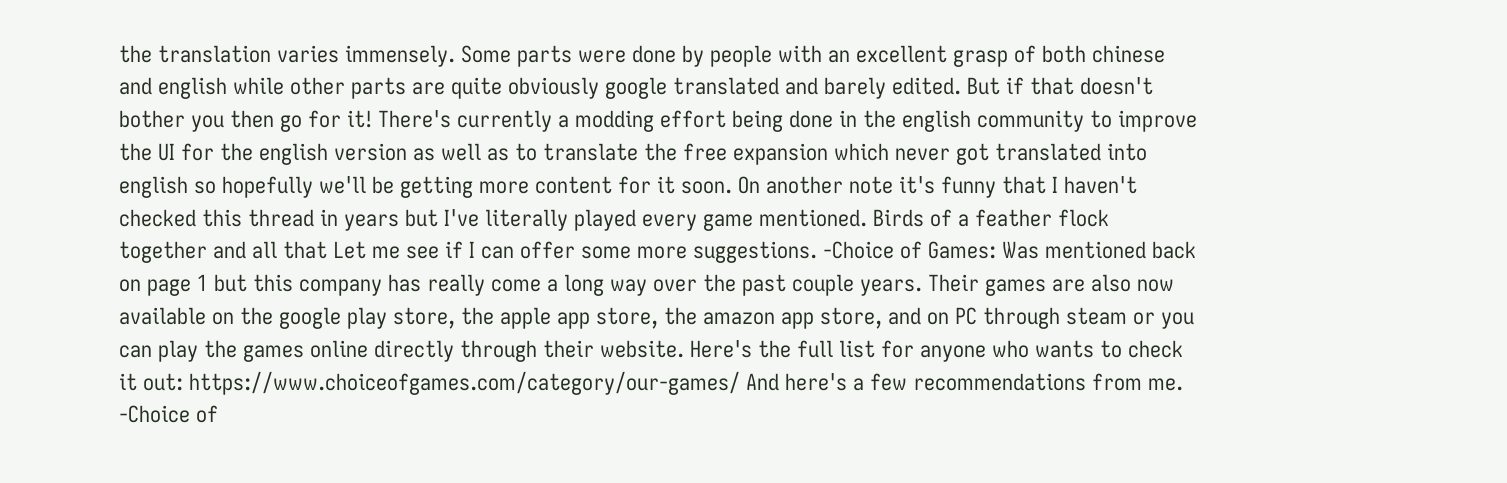the translation varies immensely. Some parts were done by people with an excellent grasp of both chinese and english while other parts are quite obviously google translated and barely edited. But if that doesn't bother you then go for it! There's currently a modding effort being done in the english community to improve the UI for the english version as well as to translate the free expansion which never got translated into english so hopefully we'll be getting more content for it soon. On another note it's funny that I haven't checked this thread in years but I've literally played every game mentioned. Birds of a feather flock together and all that Let me see if I can offer some more suggestions. -Choice of Games: Was mentioned back on page 1 but this company has really come a long way over the past couple years. Their games are also now available on the google play store, the apple app store, the amazon app store, and on PC through steam or you can play the games online directly through their website. Here's the full list for anyone who wants to check it out: https://www.choiceofgames.com/category/our-games/ And here's a few recommendations from me. -Choice of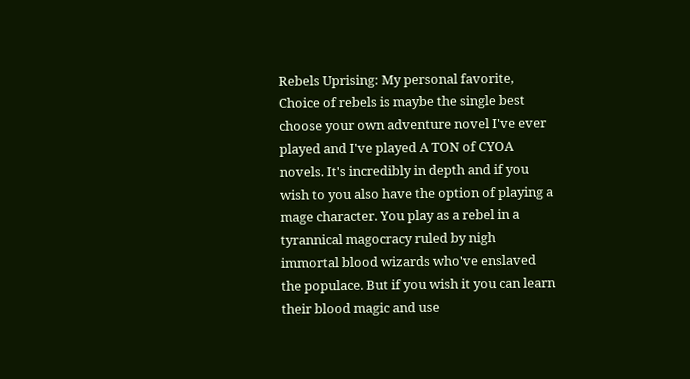Rebels Uprising: My personal favorite, Choice of rebels is maybe the single best choose your own adventure novel I've ever played and I've played A TON of CYOA novels. It's incredibly in depth and if you wish to you also have the option of playing a mage character. You play as a rebel in a tyrannical magocracy ruled by nigh immortal blood wizards who've enslaved the populace. But if you wish it you can learn their blood magic and use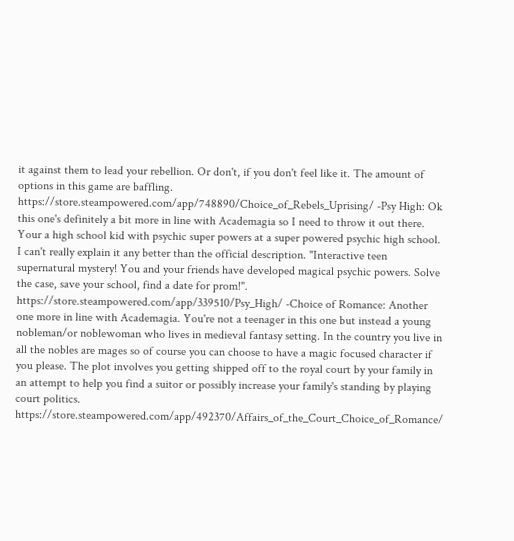it against them to lead your rebellion. Or don't, if you don't feel like it. The amount of options in this game are baffling. https://store.steampowered.com/app/748890/Choice_of_Rebels_Uprising/ -Psy High: Ok this one's definitely a bit more in line with Academagia so I need to throw it out there. Your a high school kid with psychic super powers at a super powered psychic high school. I can't really explain it any better than the official description. "Interactive teen supernatural mystery! You and your friends have developed magical psychic powers. Solve the case, save your school, find a date for prom!". https://store.steampowered.com/app/339510/Psy_High/ -Choice of Romance: Another one more in line with Academagia. You're not a teenager in this one but instead a young nobleman/or noblewoman who lives in medieval fantasy setting. In the country you live in all the nobles are mages so of course you can choose to have a magic focused character if you please. The plot involves you getting shipped off to the royal court by your family in an attempt to help you find a suitor or possibly increase your family's standing by playing court politics. https://store.steampowered.com/app/492370/Affairs_of_the_Court_Choice_of_Romance/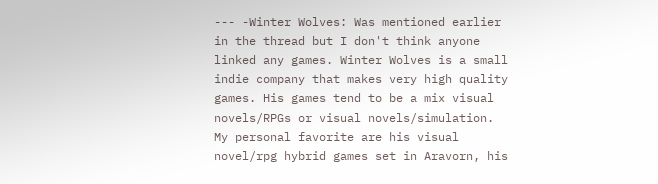--- -Winter Wolves: Was mentioned earlier in the thread but I don't think anyone linked any games. Winter Wolves is a small indie company that makes very high quality games. His games tend to be a mix visual novels/RPGs or visual novels/simulation. My personal favorite are his visual novel/rpg hybrid games set in Aravorn, his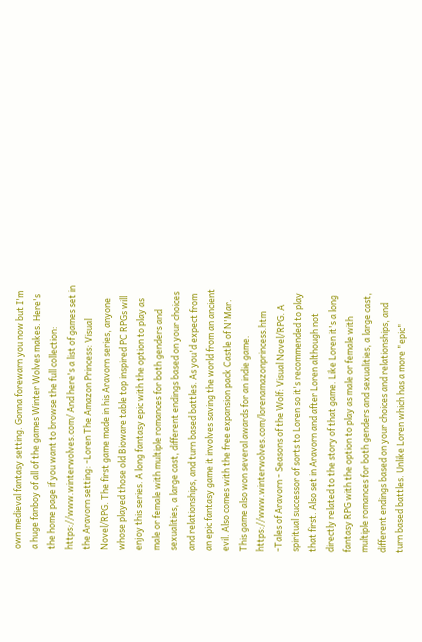own medieval fantasy setting. Gonna forewarn you now but I'm a huge fanboy of all of the games Winter Wolves makes. Here's the home page if you want to browse the full collection: https://www.winterwolves.com/ And here's a list of games set in the Aravorn setting: -Loren The Amazon Princess: Visual Novel/RPG. The first game made in his Aravorn series, anyone whose played those old Bioware table top inspired PC RPGs will enjoy this series. A long fantasy epic with the option to play as male or female with multiple romances for both genders and sexualities, a large cast, different endings based on your choices and relationships, and turn based battles. As you'd expect from an epic fantasy game it involves saving the world from an ancient evil. Also comes with the free expansion pack Castle of N'Mar. This game also won several awards for an indie game. https://www.winterwolves.com/lorenamazonprincess.htm -Tales of Aravorn - Seasons of the Wolf: Visual Novel/RPG. A spiritual successor of sorts to Loren so it's recommended to play that first. Also set in Aravorn and after Loren although not directly related to the story of that game. Like Loren it's a long fantasy RPG with the option to play as male or female with multiple romances for both genders and sexualities, a large cast, different endings based on your choices and relationships, and turn based battles. Unlike Loren which has a more "epic"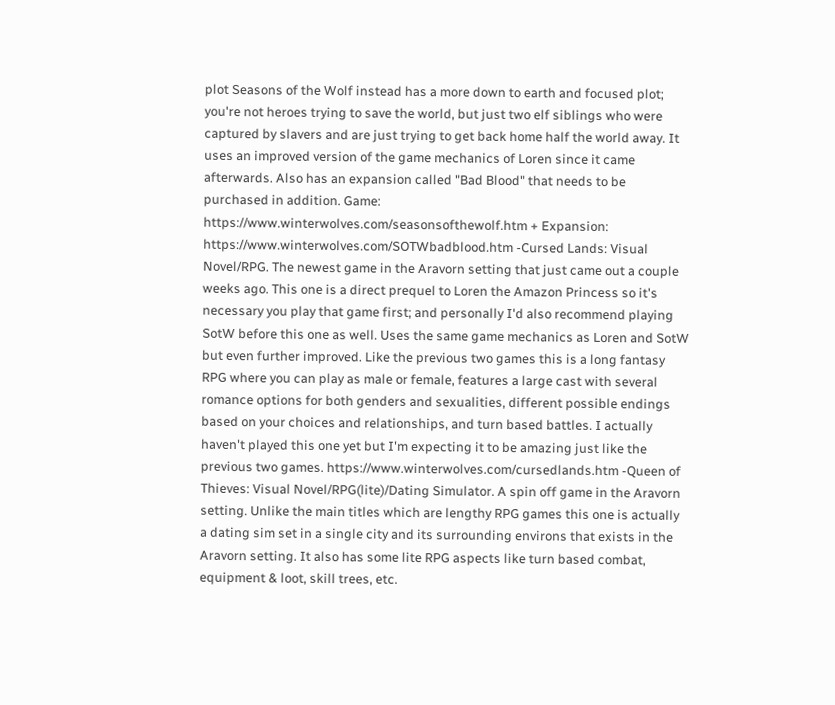plot Seasons of the Wolf instead has a more down to earth and focused plot; you're not heroes trying to save the world, but just two elf siblings who were captured by slavers and are just trying to get back home half the world away. It uses an improved version of the game mechanics of Loren since it came afterwards. Also has an expansion called "Bad Blood" that needs to be purchased in addition. Game: https://www.winterwolves.com/seasonsofthewolf.htm + Expansion: https://www.winterwolves.com/SOTWbadblood.htm -Cursed Lands: Visual Novel/RPG. The newest game in the Aravorn setting that just came out a couple weeks ago. This one is a direct prequel to Loren the Amazon Princess so it's necessary you play that game first; and personally I'd also recommend playing SotW before this one as well. Uses the same game mechanics as Loren and SotW but even further improved. Like the previous two games this is a long fantasy RPG where you can play as male or female, features a large cast with several romance options for both genders and sexualities, different possible endings based on your choices and relationships, and turn based battles. I actually haven't played this one yet but I'm expecting it to be amazing just like the previous two games. https://www.winterwolves.com/cursedlands.htm -Queen of Thieves: Visual Novel/RPG(lite)/Dating Simulator. A spin off game in the Aravorn setting. Unlike the main titles which are lengthy RPG games this one is actually a dating sim set in a single city and its surrounding environs that exists in the Aravorn setting. It also has some lite RPG aspects like turn based combat, equipment & loot, skill trees, etc.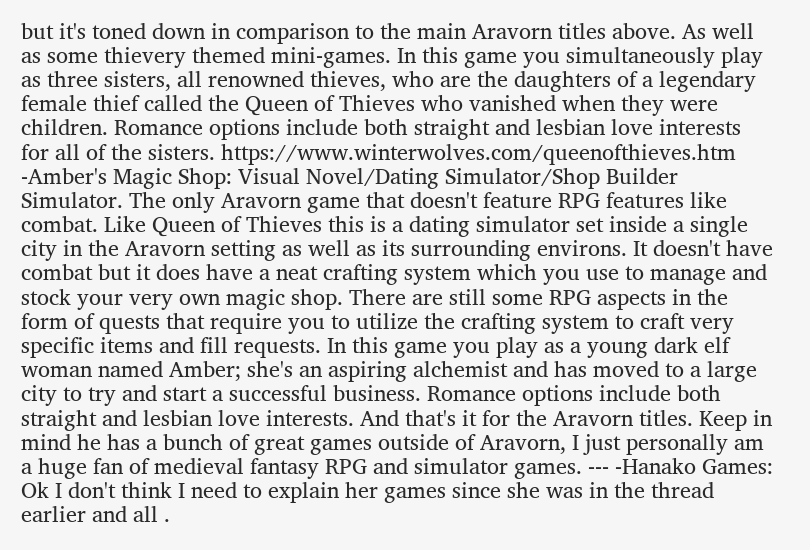but it's toned down in comparison to the main Aravorn titles above. As well as some thievery themed mini-games. In this game you simultaneously play as three sisters, all renowned thieves, who are the daughters of a legendary female thief called the Queen of Thieves who vanished when they were children. Romance options include both straight and lesbian love interests for all of the sisters. https://www.winterwolves.com/queenofthieves.htm -Amber's Magic Shop: Visual Novel/Dating Simulator/Shop Builder Simulator. The only Aravorn game that doesn't feature RPG features like combat. Like Queen of Thieves this is a dating simulator set inside a single city in the Aravorn setting as well as its surrounding environs. It doesn't have combat but it does have a neat crafting system which you use to manage and stock your very own magic shop. There are still some RPG aspects in the form of quests that require you to utilize the crafting system to craft very specific items and fill requests. In this game you play as a young dark elf woman named Amber; she's an aspiring alchemist and has moved to a large city to try and start a successful business. Romance options include both straight and lesbian love interests. And that's it for the Aravorn titles. Keep in mind he has a bunch of great games outside of Aravorn, I just personally am a huge fan of medieval fantasy RPG and simulator games. --- -Hanako Games: Ok I don't think I need to explain her games since she was in the thread earlier and all .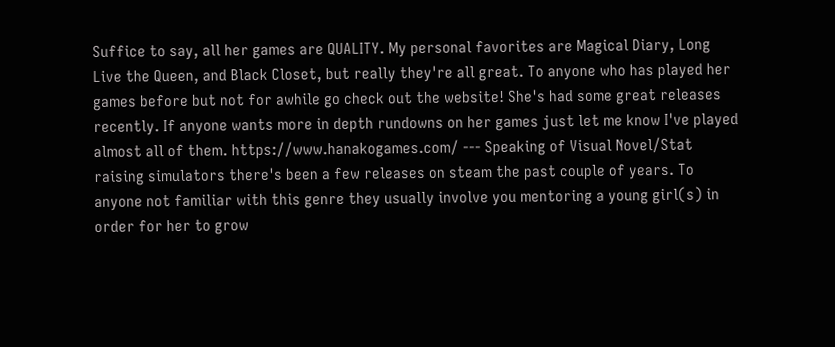Suffice to say, all her games are QUALITY. My personal favorites are Magical Diary, Long Live the Queen, and Black Closet, but really they're all great. To anyone who has played her games before but not for awhile go check out the website! She's had some great releases recently. If anyone wants more in depth rundowns on her games just let me know I've played almost all of them. https://www.hanakogames.com/ --- Speaking of Visual Novel/Stat raising simulators there's been a few releases on steam the past couple of years. To anyone not familiar with this genre they usually involve you mentoring a young girl(s) in order for her to grow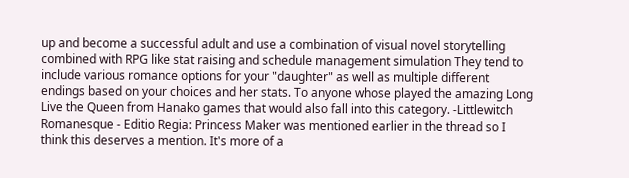up and become a successful adult and use a combination of visual novel storytelling combined with RPG like stat raising and schedule management simulation They tend to include various romance options for your "daughter" as well as multiple different endings based on your choices and her stats. To anyone whose played the amazing Long Live the Queen from Hanako games that would also fall into this category. -Littlewitch Romanesque - Editio Regia: Princess Maker was mentioned earlier in the thread so I think this deserves a mention. It's more of a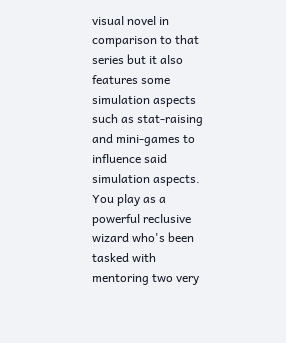visual novel in comparison to that series but it also features some simulation aspects such as stat-raising and mini-games to influence said simulation aspects. You play as a powerful reclusive wizard who's been tasked with mentoring two very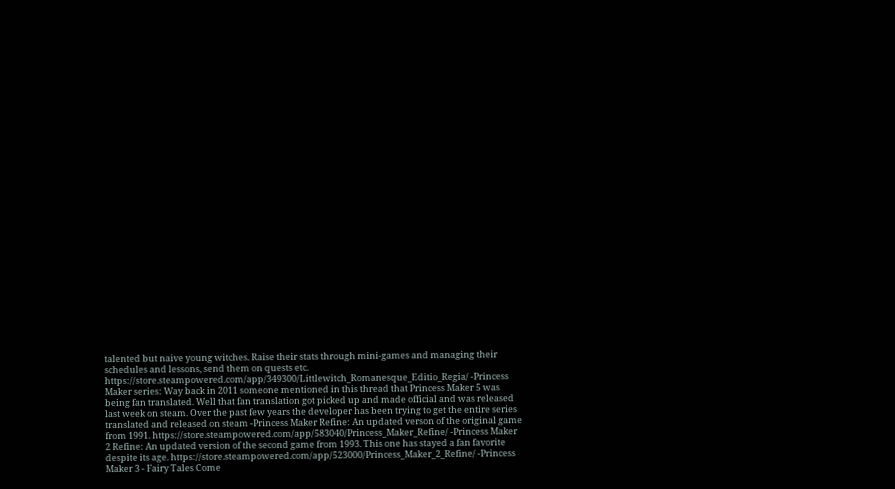talented but naive young witches. Raise their stats through mini-games and managing their schedules and lessons, send them on quests etc. https://store.steampowered.com/app/349300/Littlewitch_Romanesque_Editio_Regia/ -Princess Maker series: Way back in 2011 someone mentioned in this thread that Princess Maker 5 was being fan translated. Well that fan translation got picked up and made official and was released last week on steam. Over the past few years the developer has been trying to get the entire series translated and released on steam -Princess Maker Refine: An updated verson of the original game from 1991. https://store.steampowered.com/app/583040/Princess_Maker_Refine/ -Princess Maker 2 Refine: An updated version of the second game from 1993. This one has stayed a fan favorite despite its age. https://store.steampowered.com/app/523000/Princess_Maker_2_Refine/ -Princess Maker 3 - Fairy Tales Come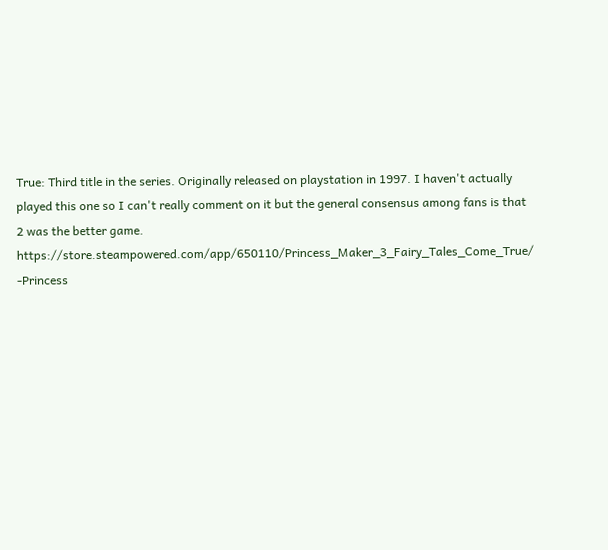True: Third title in the series. Originally released on playstation in 1997. I haven't actually played this one so I can't really comment on it but the general consensus among fans is that 2 was the better game. https://store.steampowered.com/app/650110/Princess_Maker_3_Fairy_Tales_Come_True/ -Princess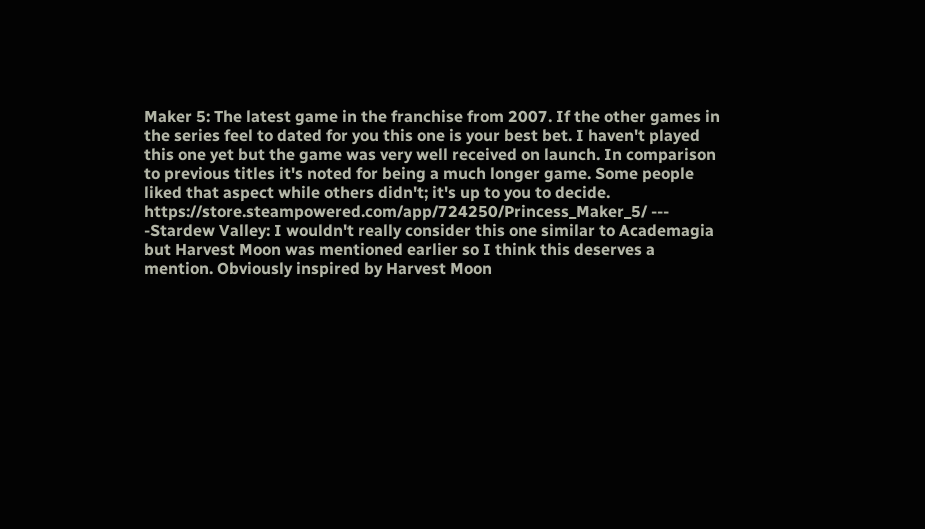Maker 5: The latest game in the franchise from 2007. If the other games in the series feel to dated for you this one is your best bet. I haven't played this one yet but the game was very well received on launch. In comparison to previous titles it's noted for being a much longer game. Some people liked that aspect while others didn't; it's up to you to decide. https://store.steampowered.com/app/724250/Princess_Maker_5/ --- -Stardew Valley: I wouldn't really consider this one similar to Academagia but Harvest Moon was mentioned earlier so I think this deserves a mention. Obviously inspired by Harvest Moon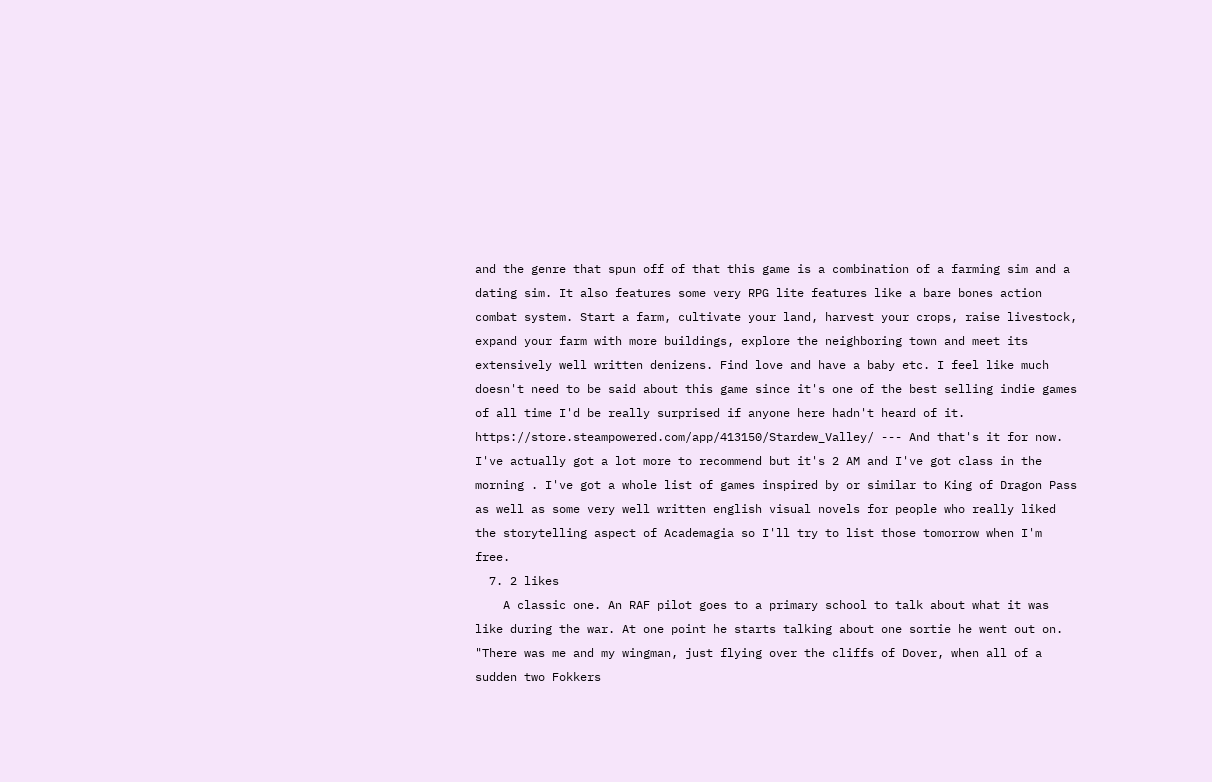and the genre that spun off of that this game is a combination of a farming sim and a dating sim. It also features some very RPG lite features like a bare bones action combat system. Start a farm, cultivate your land, harvest your crops, raise livestock, expand your farm with more buildings, explore the neighboring town and meet its extensively well written denizens. Find love and have a baby etc. I feel like much doesn't need to be said about this game since it's one of the best selling indie games of all time I'd be really surprised if anyone here hadn't heard of it. https://store.steampowered.com/app/413150/Stardew_Valley/ --- And that's it for now. I've actually got a lot more to recommend but it's 2 AM and I've got class in the morning . I've got a whole list of games inspired by or similar to King of Dragon Pass as well as some very well written english visual novels for people who really liked the storytelling aspect of Academagia so I'll try to list those tomorrow when I'm free.
  7. 2 likes
    A classic one. An RAF pilot goes to a primary school to talk about what it was like during the war. At one point he starts talking about one sortie he went out on. "There was me and my wingman, just flying over the cliffs of Dover, when all of a sudden two Fokkers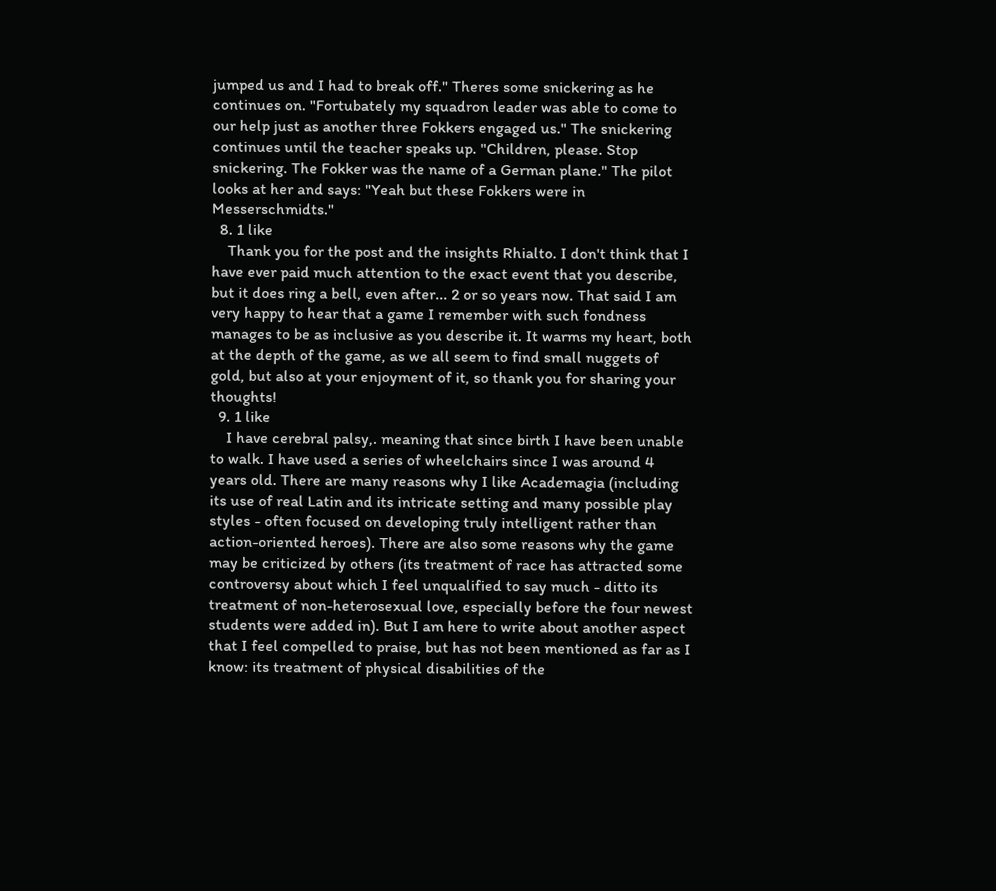jumped us and I had to break off." Theres some snickering as he continues on. "Fortubately my squadron leader was able to come to our help just as another three Fokkers engaged us." The snickering continues until the teacher speaks up. "Children, please. Stop snickering. The Fokker was the name of a German plane." The pilot looks at her and says: "Yeah but these Fokkers were in Messerschmidts."
  8. 1 like
    Thank you for the post and the insights Rhialto. I don't think that I have ever paid much attention to the exact event that you describe, but it does ring a bell, even after... 2 or so years now. That said I am very happy to hear that a game I remember with such fondness manages to be as inclusive as you describe it. It warms my heart, both at the depth of the game, as we all seem to find small nuggets of gold, but also at your enjoyment of it, so thank you for sharing your thoughts!
  9. 1 like
    I have cerebral palsy,. meaning that since birth I have been unable to walk. I have used a series of wheelchairs since I was around 4 years old. There are many reasons why I like Academagia (including its use of real Latin and its intricate setting and many possible play styles - often focused on developing truly intelligent rather than action-oriented heroes). There are also some reasons why the game may be criticized by others (its treatment of race has attracted some controversy about which I feel unqualified to say much - ditto its treatment of non-heterosexual love, especially before the four newest students were added in). But I am here to write about another aspect that I feel compelled to praise, but has not been mentioned as far as I know: its treatment of physical disabilities of the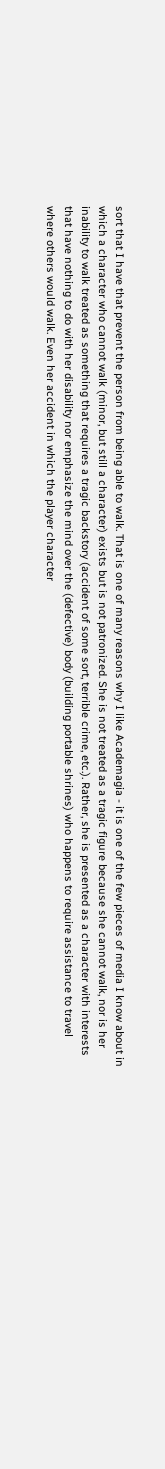sort that I have that prevent the person from being able to walk. That is one of many reasons why I like Academagia - it is one of the few pieces of media I know about in which a character who cannot walk (minor, but still a character) exists but is not patronized. She is not treated as a tragic figure because she cannot walk, nor is her inability to walk treated as something that requires a tragic backstory (accident of some sort, terrible crime, etc.). Rather, she is presented as a character with interests that have nothing to do with her disability nor emphasize the mind over the (defective) body (building portable shrines) who happens to require assistance to travel where others would walk. Even her accident in which the player character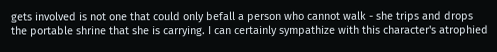gets involved is not one that could only befall a person who cannot walk - she trips and drops the portable shrine that she is carrying. I can certainly sympathize with this character's atrophied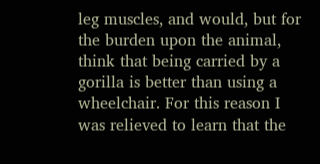leg muscles, and would, but for the burden upon the animal, think that being carried by a gorilla is better than using a wheelchair. For this reason I was relieved to learn that the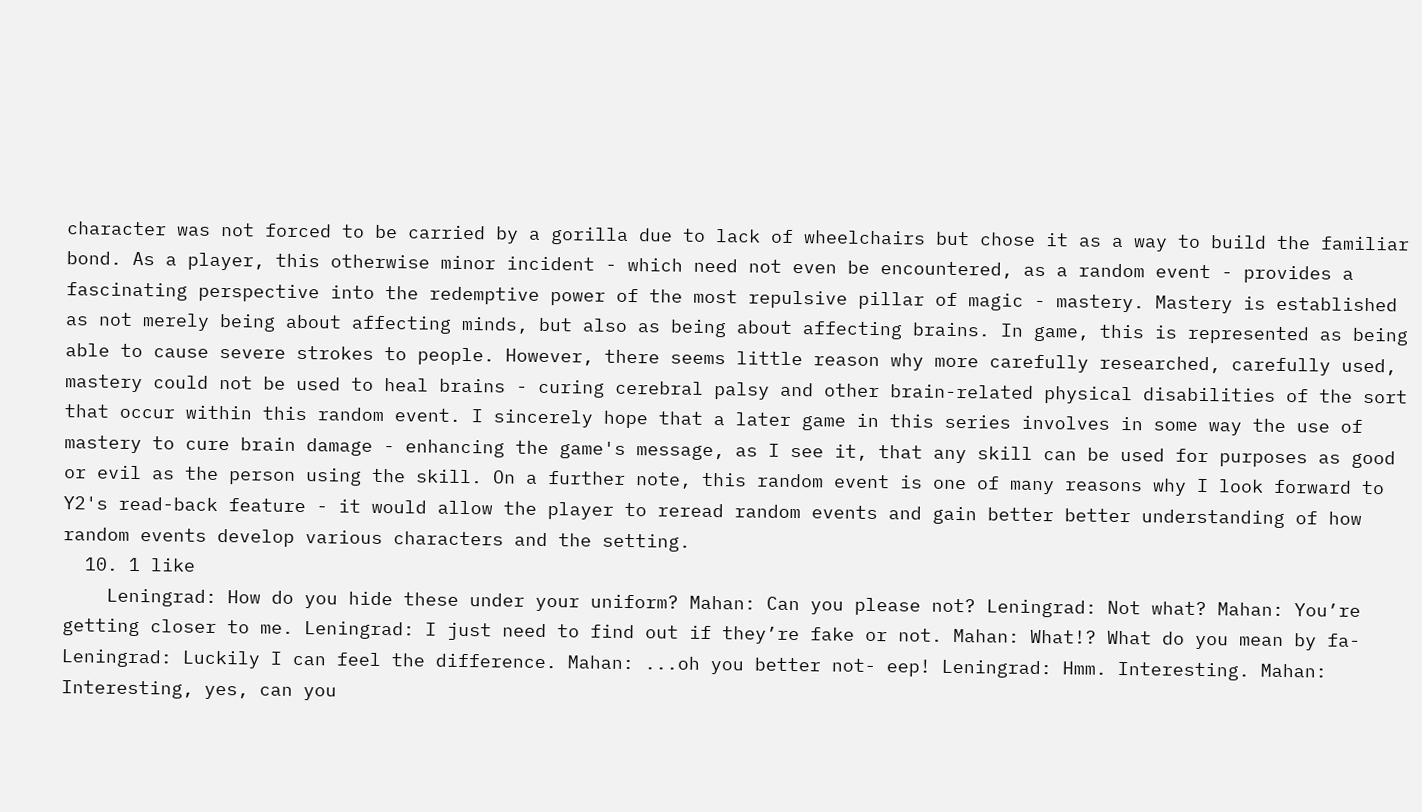character was not forced to be carried by a gorilla due to lack of wheelchairs but chose it as a way to build the familiar bond. As a player, this otherwise minor incident - which need not even be encountered, as a random event - provides a fascinating perspective into the redemptive power of the most repulsive pillar of magic - mastery. Mastery is established as not merely being about affecting minds, but also as being about affecting brains. In game, this is represented as being able to cause severe strokes to people. However, there seems little reason why more carefully researched, carefully used, mastery could not be used to heal brains - curing cerebral palsy and other brain-related physical disabilities of the sort that occur within this random event. I sincerely hope that a later game in this series involves in some way the use of mastery to cure brain damage - enhancing the game's message, as I see it, that any skill can be used for purposes as good or evil as the person using the skill. On a further note, this random event is one of many reasons why I look forward to Y2's read-back feature - it would allow the player to reread random events and gain better better understanding of how random events develop various characters and the setting.
  10. 1 like
    Leningrad: How do you hide these under your uniform? Mahan: Can you please not? Leningrad: Not what? Mahan: You’re getting closer to me. Leningrad: I just need to find out if they’re fake or not. Mahan: What!? What do you mean by fa- Leningrad: Luckily I can feel the difference. Mahan: ...oh you better not- eep! Leningrad: Hmm. Interesting. Mahan: Interesting, yes, can you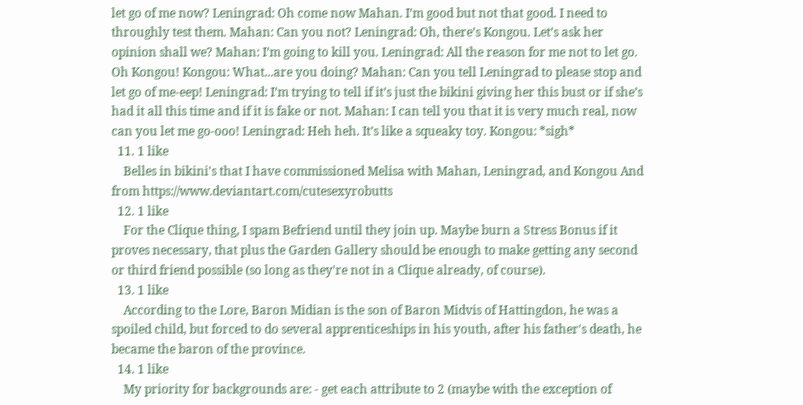let go of me now? Leningrad: Oh come now Mahan. I’m good but not that good. I need to throughly test them. Mahan: Can you not? Leningrad: Oh, there’s Kongou. Let’s ask her opinion shall we? Mahan: I’m going to kill you. Leningrad: All the reason for me not to let go. Oh Kongou! Kongou: What...are you doing? Mahan: Can you tell Leningrad to please stop and let go of me-eep! Leningrad: I’m trying to tell if it’s just the bikini giving her this bust or if she’s had it all this time and if it is fake or not. Mahan: I can tell you that it is very much real, now can you let me go-ooo! Leningrad: Heh heh. It’s like a squeaky toy. Kongou: *sigh*
  11. 1 like
    Belles in bikini's that I have commissioned Melisa with Mahan, Leningrad, and Kongou And from https://www.deviantart.com/cutesexyrobutts
  12. 1 like
    For the Clique thing, I spam Befriend until they join up. Maybe burn a Stress Bonus if it proves necessary, that plus the Garden Gallery should be enough to make getting any second or third friend possible (so long as they're not in a Clique already, of course).
  13. 1 like
    According to the Lore, Baron Midian is the son of Baron Midvis of Hattingdon, he was a spoiled child, but forced to do several apprenticeships in his youth, after his father's death, he became the baron of the province.
  14. 1 like
    My priority for backgrounds are: - get each attribute to 2 (maybe with the exception of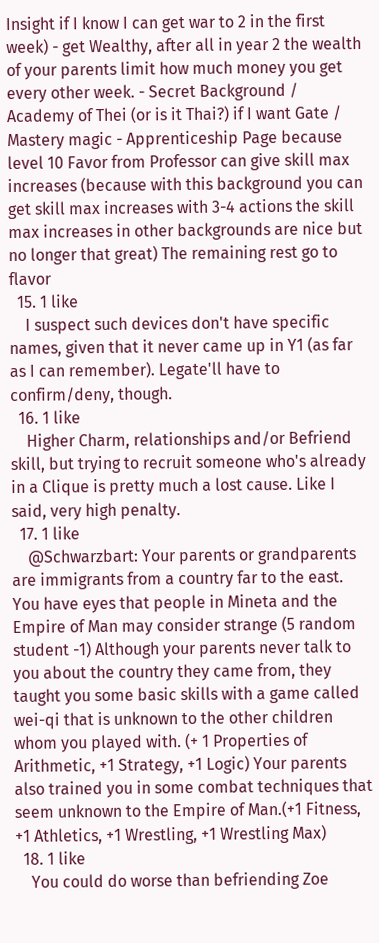Insight if I know I can get war to 2 in the first week) - get Wealthy, after all in year 2 the wealth of your parents limit how much money you get every other week. - Secret Background / Academy of Thei (or is it Thai?) if I want Gate / Mastery magic - Apprenticeship Page because level 10 Favor from Professor can give skill max increases (because with this background you can get skill max increases with 3-4 actions the skill max increases in other backgrounds are nice but no longer that great) The remaining rest go to flavor
  15. 1 like
    I suspect such devices don't have specific names, given that it never came up in Y1 (as far as I can remember). Legate'll have to confirm/deny, though.
  16. 1 like
    Higher Charm, relationships and/or Befriend skill, but trying to recruit someone who's already in a Clique is pretty much a lost cause. Like I said, very high penalty.
  17. 1 like
    @Schwarzbart: Your parents or grandparents are immigrants from a country far to the east. You have eyes that people in Mineta and the Empire of Man may consider strange (5 random student -1) Although your parents never talk to you about the country they came from, they taught you some basic skills with a game called wei-qi that is unknown to the other children whom you played with. (+ 1 Properties of Arithmetic, +1 Strategy, +1 Logic) Your parents also trained you in some combat techniques that seem unknown to the Empire of Man.(+1 Fitness, +1 Athletics, +1 Wrestling, +1 Wrestling Max)
  18. 1 like
    You could do worse than befriending Zoe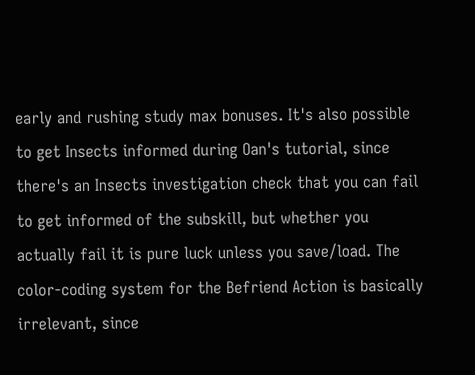early and rushing study max bonuses. It's also possible to get Insects informed during Oan's tutorial, since there's an Insects investigation check that you can fail to get informed of the subskill, but whether you actually fail it is pure luck unless you save/load. The color-coding system for the Befriend Action is basically irrelevant, since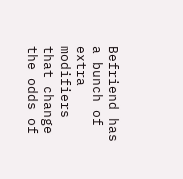Befriend has a bunch of extra modifiers that change the odds of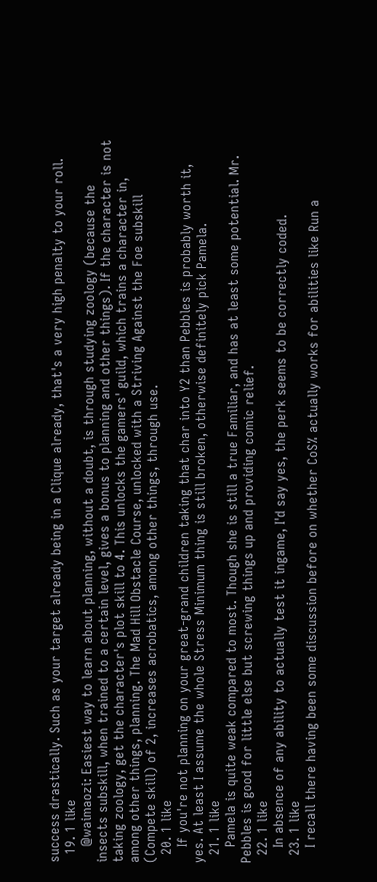success drastically. Such as your target already being in a Clique already, that's a very high penalty to your roll.
  19. 1 like
    @waimaozi: Easiest way to learn about planning, without a doubt, is through studying zoology (because the insects subskill, when trained to a certain level, gives a bonus to planning and other things). If the character is not taking zoology, get the character's plot skill to 4. This unlocks the gamers' guild, which trains a character in, among other things, planning. The Mad Hill Obstacle Course, unlocked with a Striving Against the Foe subskill (Compete skill) of 2, increases acrobatics, among other things, through use.
  20. 1 like
    If you're not planning on your great-grand children taking that char into Y2 than Pebbles is probably worth it, yes. At least I assume the whole Stress Minimum thing is still broken, otherwise definitely pick Pamela.
  21. 1 like
    Pamela is quite weak compared to most. Though she is still a true Familiar, and has at least some potential. Mr. Pebbles is good for little else but screwing things up and providing comic relief.
  22. 1 like
    In absence of any ability to actually test it ingame, I'd say yes, the perk seems to be correctly coded.
  23. 1 like
    I recall there having been some discussion before on whether CoS% actually works for abilities like Run a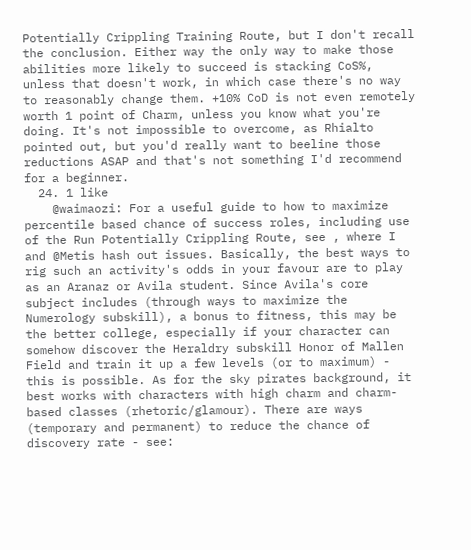Potentially Crippling Training Route, but I don't recall the conclusion. Either way the only way to make those abilities more likely to succeed is stacking CoS%, unless that doesn't work, in which case there's no way to reasonably change them. +10% CoD is not even remotely worth 1 point of Charm, unless you know what you're doing. It's not impossible to overcome, as Rhialto pointed out, but you'd really want to beeline those reductions ASAP and that's not something I'd recommend for a beginner.
  24. 1 like
    @waimaozi: For a useful guide to how to maximize percentile based chance of success roles, including use of the Run Potentially Crippling Route, see , where I and @Metis hash out issues. Basically, the best ways to rig such an activity's odds in your favour are to play as an Aranaz or Avila student. Since Avila's core subject includes (through ways to maximize the Numerology subskill), a bonus to fitness, this may be the better college, especially if your character can somehow discover the Heraldry subskill Honor of Mallen Field and train it up a few levels (or to maximum) - this is possible. As for the sky pirates background, it best works with characters with high charm and charm-based classes (rhetoric/glamour). There are ways (temporary and permanent) to reduce the chance of discovery rate - see: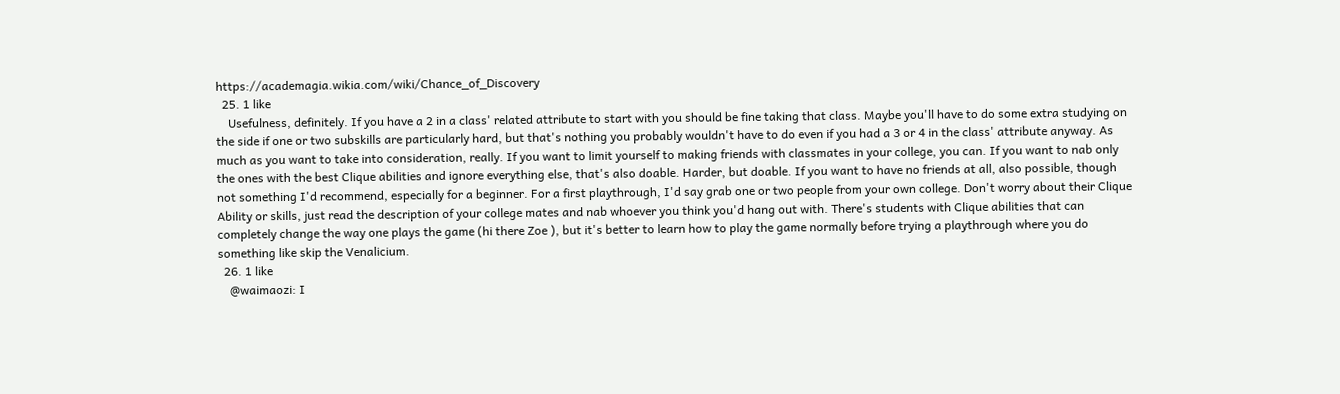https://academagia.wikia.com/wiki/Chance_of_Discovery
  25. 1 like
    Usefulness, definitely. If you have a 2 in a class' related attribute to start with you should be fine taking that class. Maybe you'll have to do some extra studying on the side if one or two subskills are particularly hard, but that's nothing you probably wouldn't have to do even if you had a 3 or 4 in the class' attribute anyway. As much as you want to take into consideration, really. If you want to limit yourself to making friends with classmates in your college, you can. If you want to nab only the ones with the best Clique abilities and ignore everything else, that's also doable. Harder, but doable. If you want to have no friends at all, also possible, though not something I'd recommend, especially for a beginner. For a first playthrough, I'd say grab one or two people from your own college. Don't worry about their Clique Ability or skills, just read the description of your college mates and nab whoever you think you'd hang out with. There's students with Clique abilities that can completely change the way one plays the game (hi there Zoe ), but it's better to learn how to play the game normally before trying a playthrough where you do something like skip the Venalicium.
  26. 1 like
    @waimaozi: I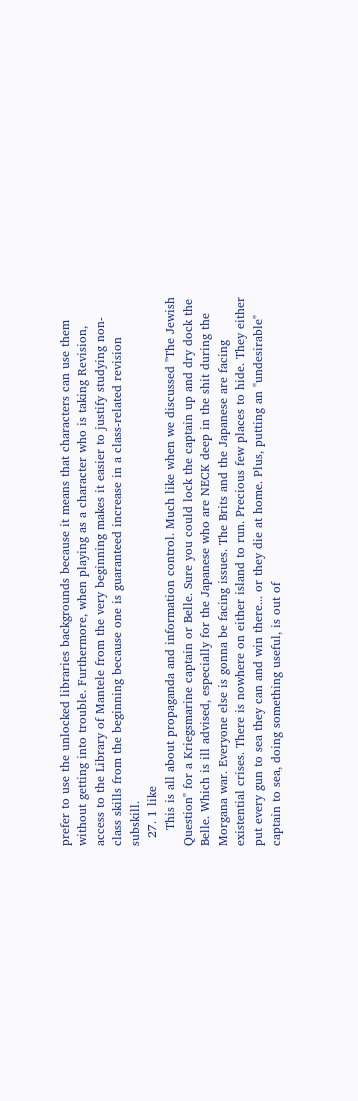prefer to use the unlocked libraries backgrounds because it means that characters can use them without getting into trouble. Furthermore, when playing as a character who is taking Revision, access to the Library of Mantele from the very beginning makes it easier to justify studying non-class skills from the beginning because one is guaranteed increase in a class-related revision subskill.
  27. 1 like
    This is all about propaganda and information control. Much like when we discussed "The Jewish Question" for a Kriegsmarine captain or Belle. Sure you could lock the captain up and dry dock the Belle. Which is ill advised, especially for the Japanese who are NECK deep in the shit during the Morgana war. Everyone else is gonna be facing issues. The Brits and the Japanese are facing existential crises. There is nowhere on either island to run. Precious few places to hide. They either put every gun to sea they can and win there... or they die at home. Plus, putting an "undesirable" captain to sea, doing something useful, is out of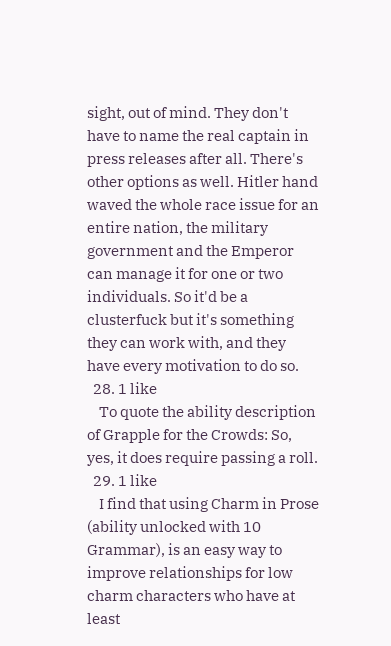sight, out of mind. They don't have to name the real captain in press releases after all. There's other options as well. Hitler hand waved the whole race issue for an entire nation, the military government and the Emperor can manage it for one or two individuals. So it'd be a clusterfuck but it's something they can work with, and they have every motivation to do so.
  28. 1 like
    To quote the ability description of Grapple for the Crowds: So, yes, it does require passing a roll.
  29. 1 like
    I find that using Charm in Prose (ability unlocked with 10 Grammar), is an easy way to improve relationships for low charm characters who have at least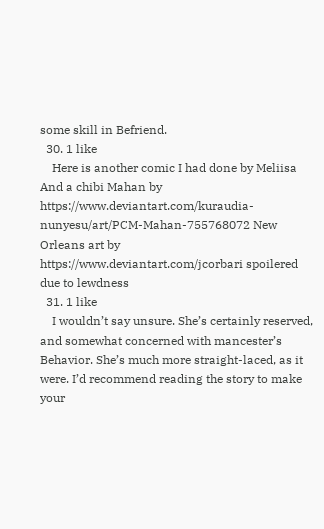some skill in Befriend.
  30. 1 like
    Here is another comic I had done by Meliisa And a chibi Mahan by https://www.deviantart.com/kuraudia-nunyesu/art/PCM-Mahan-755768072 New Orleans art by https://www.deviantart.com/jcorbari spoilered due to lewdness
  31. 1 like
    I wouldn’t say unsure. She’s certainly reserved, and somewhat concerned with mancester’s Behavior. She’s much more straight-laced, as it were. I’d recommend reading the story to make your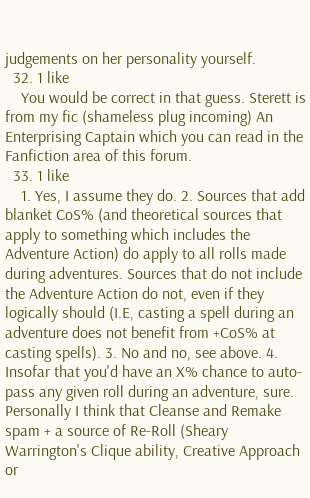judgements on her personality yourself.
  32. 1 like
    You would be correct in that guess. Sterett is from my fic (shameless plug incoming) An Enterprising Captain which you can read in the Fanfiction area of this forum.
  33. 1 like
    1. Yes, I assume they do. 2. Sources that add blanket CoS% (and theoretical sources that apply to something which includes the Adventure Action) do apply to all rolls made during adventures. Sources that do not include the Adventure Action do not, even if they logically should (I.E, casting a spell during an adventure does not benefit from +CoS% at casting spells). 3. No and no, see above. 4. Insofar that you'd have an X% chance to auto-pass any given roll during an adventure, sure. Personally I think that Cleanse and Remake spam + a source of Re-Roll (Sheary Warrington's Clique ability, Creative Approach or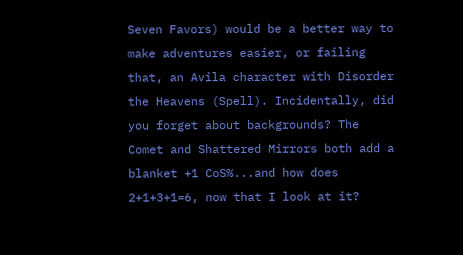Seven Favors) would be a better way to make adventures easier, or failing that, an Avila character with Disorder the Heavens (Spell). Incidentally, did you forget about backgrounds? The Comet and Shattered Mirrors both add a blanket +1 CoS%...and how does 2+1+3+1=6, now that I look at it?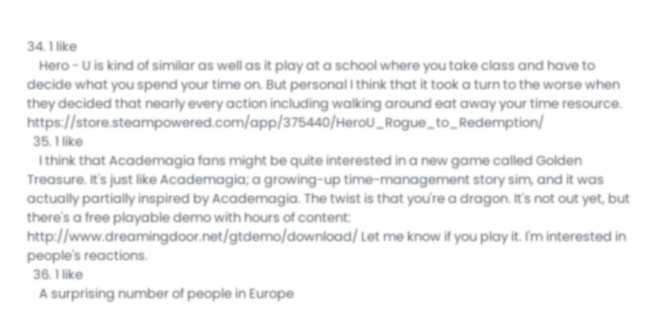34. 1 like
    Hero - U is kind of similar as well as it play at a school where you take class and have to decide what you spend your time on. But personal I think that it took a turn to the worse when they decided that nearly every action including walking around eat away your time resource. https://store.steampowered.com/app/375440/HeroU_Rogue_to_Redemption/
  35. 1 like
    I think that Academagia fans might be quite interested in a new game called Golden Treasure. It's just like Academagia; a growing-up time-management story sim, and it was actually partially inspired by Academagia. The twist is that you're a dragon. It's not out yet, but there's a free playable demo with hours of content: http://www.dreamingdoor.net/gtdemo/download/ Let me know if you play it. I'm interested in people's reactions.
  36. 1 like
    A surprising number of people in Europe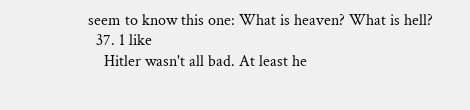seem to know this one: What is heaven? What is hell?
  37. 1 like
    Hitler wasn't all bad. At least he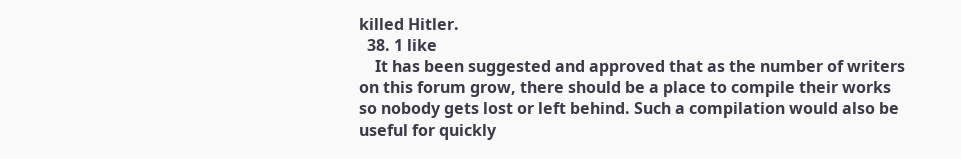killed Hitler.
  38. 1 like
    It has been suggested and approved that as the number of writers on this forum grow, there should be a place to compile their works so nobody gets lost or left behind. Such a compilation would also be useful for quickly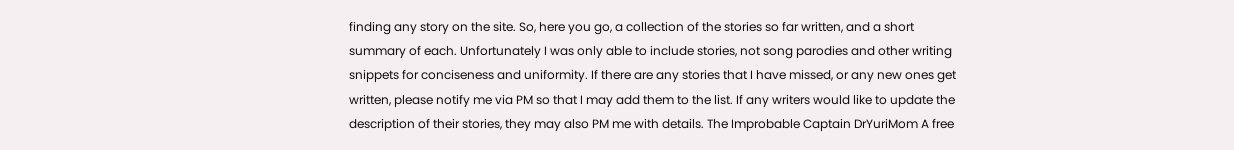finding any story on the site. So, here you go, a collection of the stories so far written, and a short summary of each. Unfortunately I was only able to include stories, not song parodies and other writing snippets for conciseness and uniformity. If there are any stories that I have missed, or any new ones get written, please notify me via PM so that I may add them to the list. If any writers would like to update the description of their stories, they may also PM me with details. The Improbable Captain DrYuriMom A free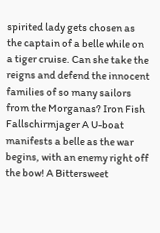spirited lady gets chosen as the captain of a belle while on a tiger cruise. Can she take the reigns and defend the innocent families of so many sailors from the Morganas? Iron Fish Fallschirmjager A U-boat manifests a belle as the war begins, with an enemy right off the bow! A Bittersweet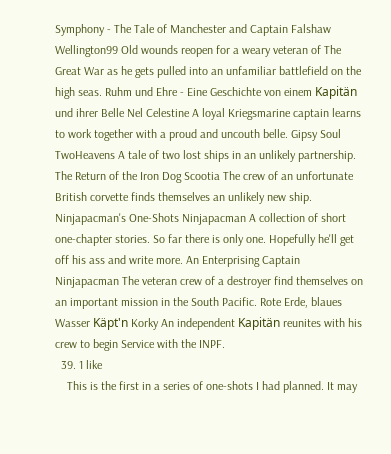Symphony - The Tale of Manchester and Captain Falshaw Wellington99 Old wounds reopen for a weary veteran of The Great War as he gets pulled into an unfamiliar battlefield on the high seas. Ruhm und Ehre - Eine Geschichte von einem Kapitän und ihrer Belle Nel Celestine A loyal Kriegsmarine captain learns to work together with a proud and uncouth belle. Gipsy Soul TwoHeavens A tale of two lost ships in an unlikely partnership. The Return of the Iron Dog Scootia The crew of an unfortunate British corvette finds themselves an unlikely new ship. Ninjapacman's One-Shots Ninjapacman A collection of short one-chapter stories. So far there is only one. Hopefully he'll get off his ass and write more. An Enterprising Captain Ninjapacman The veteran crew of a destroyer find themselves on an important mission in the South Pacific. Rote Erde, blaues Wasser Käpt'n Korky An independent Kapitän reunites with his crew to begin Service with the INPF.
  39. 1 like
    This is the first in a series of one-shots I had planned. It may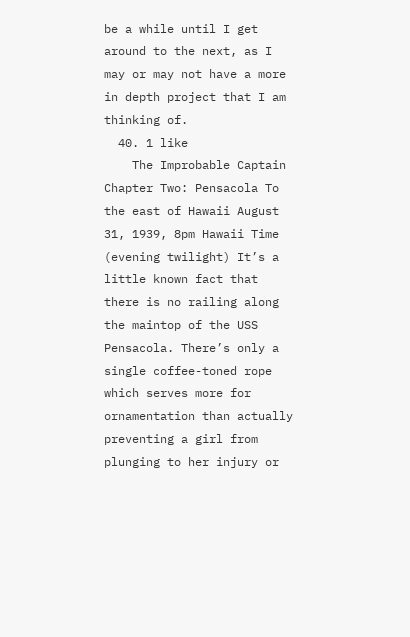be a while until I get around to the next, as I may or may not have a more in depth project that I am thinking of.
  40. 1 like
    The Improbable Captain Chapter Two: Pensacola To the east of Hawaii August 31, 1939, 8pm Hawaii Time (evening twilight) It’s a little known fact that there is no railing along the maintop of the USS Pensacola. There’s only a single coffee-toned rope which serves more for ornamentation than actually preventing a girl from plunging to her injury or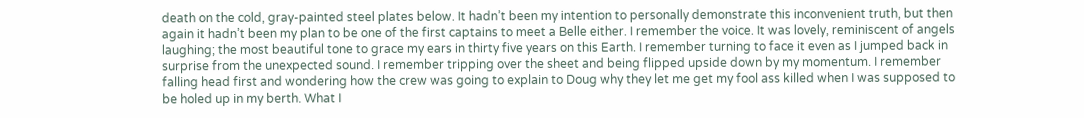death on the cold, gray-painted steel plates below. It hadn’t been my intention to personally demonstrate this inconvenient truth, but then again it hadn’t been my plan to be one of the first captains to meet a Belle either. I remember the voice. It was lovely, reminiscent of angels laughing; the most beautiful tone to grace my ears in thirty five years on this Earth. I remember turning to face it even as I jumped back in surprise from the unexpected sound. I remember tripping over the sheet and being flipped upside down by my momentum. I remember falling head first and wondering how the crew was going to explain to Doug why they let me get my fool ass killed when I was supposed to be holed up in my berth. What I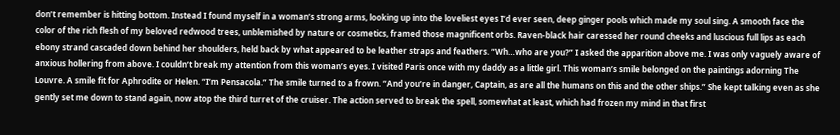don’t remember is hitting bottom. Instead I found myself in a woman’s strong arms, looking up into the loveliest eyes I’d ever seen, deep ginger pools which made my soul sing. A smooth face the color of the rich flesh of my beloved redwood trees, unblemished by nature or cosmetics, framed those magnificent orbs. Raven-black hair caressed her round cheeks and luscious full lips as each ebony strand cascaded down behind her shoulders, held back by what appeared to be leather straps and feathers. “Wh…who are you?” I asked the apparition above me. I was only vaguely aware of anxious hollering from above. I couldn’t break my attention from this woman’s eyes. I visited Paris once with my daddy as a little girl. This woman’s smile belonged on the paintings adorning The Louvre. A smile fit for Aphrodite or Helen. “I’m Pensacola.” The smile turned to a frown. “And you’re in danger, Captain, as are all the humans on this and the other ships.” She kept talking even as she gently set me down to stand again, now atop the third turret of the cruiser. The action served to break the spell, somewhat at least, which had frozen my mind in that first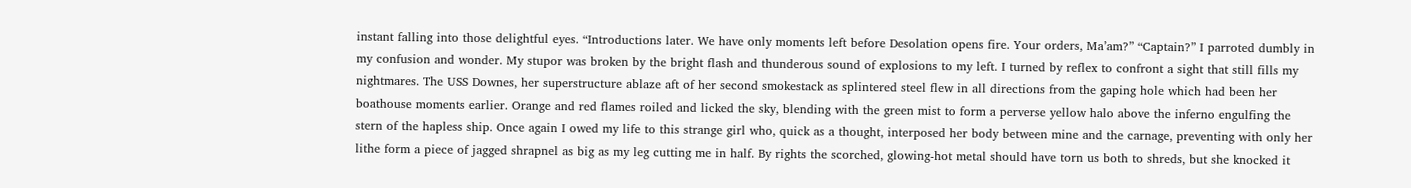instant falling into those delightful eyes. “Introductions later. We have only moments left before Desolation opens fire. Your orders, Ma’am?” “Captain?” I parroted dumbly in my confusion and wonder. My stupor was broken by the bright flash and thunderous sound of explosions to my left. I turned by reflex to confront a sight that still fills my nightmares. The USS Downes, her superstructure ablaze aft of her second smokestack as splintered steel flew in all directions from the gaping hole which had been her boathouse moments earlier. Orange and red flames roiled and licked the sky, blending with the green mist to form a perverse yellow halo above the inferno engulfing the stern of the hapless ship. Once again I owed my life to this strange girl who, quick as a thought, interposed her body between mine and the carnage, preventing with only her lithe form a piece of jagged shrapnel as big as my leg cutting me in half. By rights the scorched, glowing-hot metal should have torn us both to shreds, but she knocked it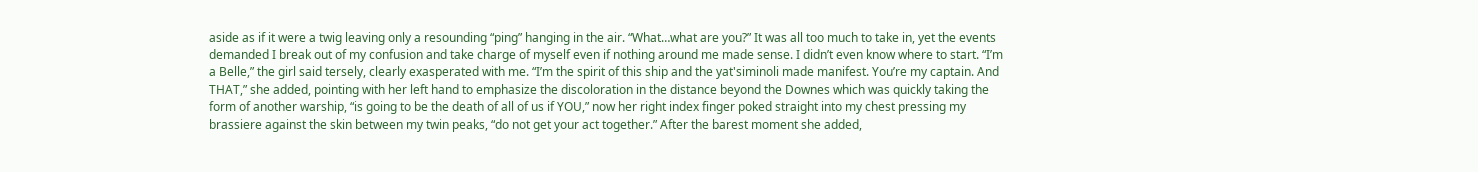aside as if it were a twig leaving only a resounding “ping” hanging in the air. “What…what are you?” It was all too much to take in, yet the events demanded I break out of my confusion and take charge of myself even if nothing around me made sense. I didn’t even know where to start. “I’m a Belle,” the girl said tersely, clearly exasperated with me. “I’m the spirit of this ship and the yat'siminoli made manifest. You’re my captain. And THAT,” she added, pointing with her left hand to emphasize the discoloration in the distance beyond the Downes which was quickly taking the form of another warship, “is going to be the death of all of us if YOU,” now her right index finger poked straight into my chest pressing my brassiere against the skin between my twin peaks, “do not get your act together.” After the barest moment she added,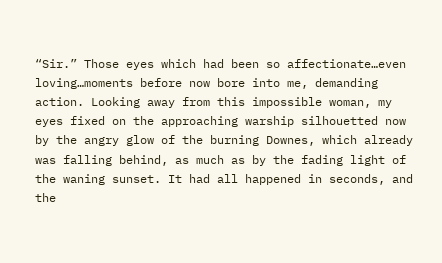“Sir.” Those eyes which had been so affectionate…even loving…moments before now bore into me, demanding action. Looking away from this impossible woman, my eyes fixed on the approaching warship silhouetted now by the angry glow of the burning Downes, which already was falling behind, as much as by the fading light of the waning sunset. It had all happened in seconds, and the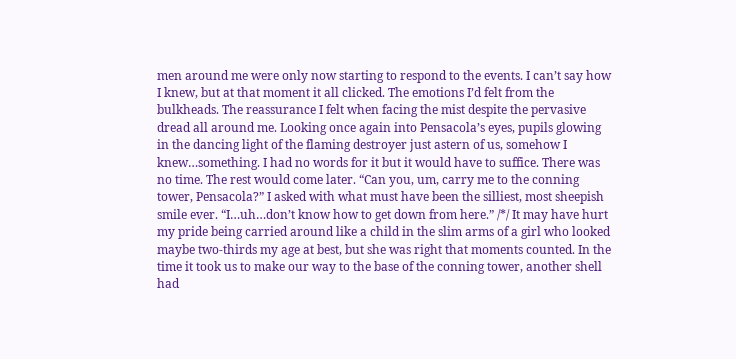men around me were only now starting to respond to the events. I can’t say how I knew, but at that moment it all clicked. The emotions I’d felt from the bulkheads. The reassurance I felt when facing the mist despite the pervasive dread all around me. Looking once again into Pensacola’s eyes, pupils glowing in the dancing light of the flaming destroyer just astern of us, somehow I knew…something. I had no words for it but it would have to suffice. There was no time. The rest would come later. “Can you, um, carry me to the conning tower, Pensacola?” I asked with what must have been the silliest, most sheepish smile ever. “I…uh…don’t know how to get down from here.” /*/ It may have hurt my pride being carried around like a child in the slim arms of a girl who looked maybe two-thirds my age at best, but she was right that moments counted. In the time it took us to make our way to the base of the conning tower, another shell had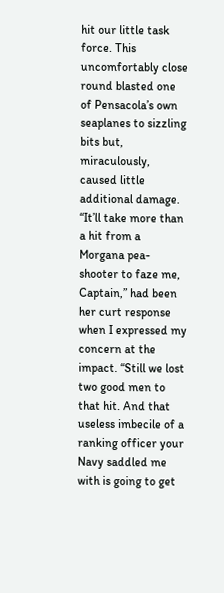hit our little task force. This uncomfortably close round blasted one of Pensacola’s own seaplanes to sizzling bits but, miraculously, caused little additional damage. “It’ll take more than a hit from a Morgana pea-shooter to faze me, Captain,” had been her curt response when I expressed my concern at the impact. “Still we lost two good men to that hit. And that useless imbecile of a ranking officer your Navy saddled me with is going to get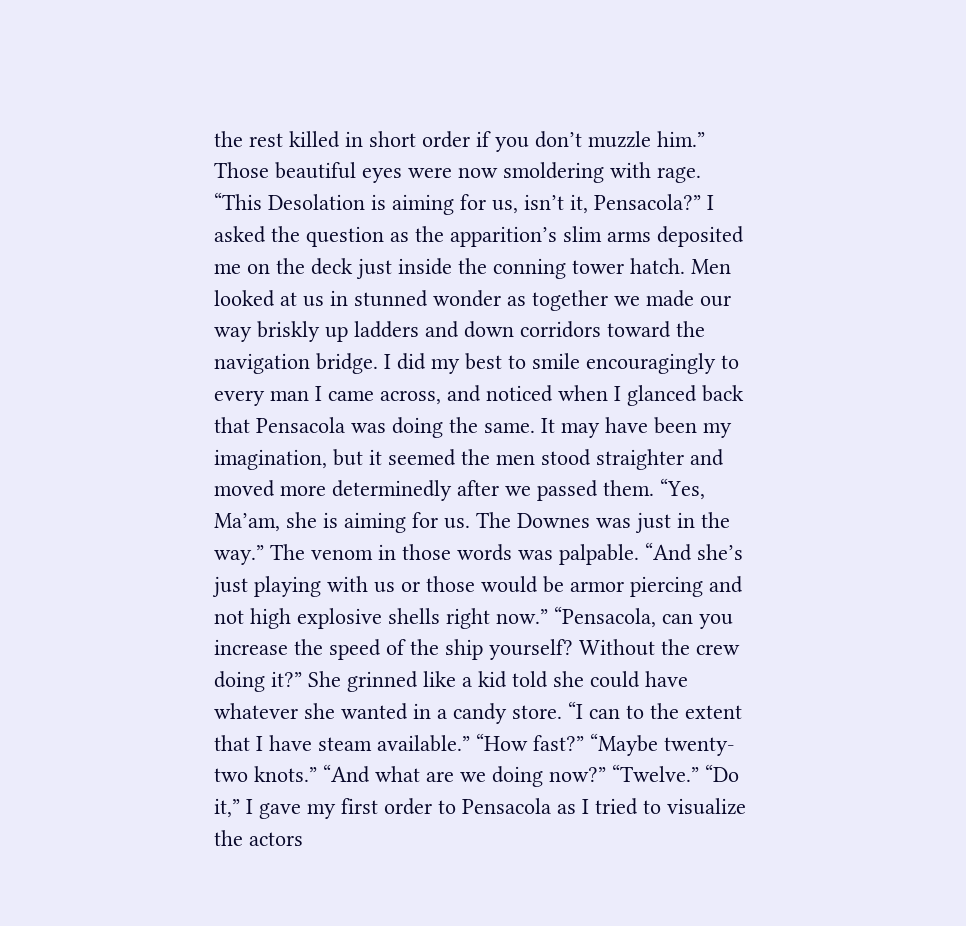the rest killed in short order if you don’t muzzle him.” Those beautiful eyes were now smoldering with rage. “This Desolation is aiming for us, isn’t it, Pensacola?” I asked the question as the apparition’s slim arms deposited me on the deck just inside the conning tower hatch. Men looked at us in stunned wonder as together we made our way briskly up ladders and down corridors toward the navigation bridge. I did my best to smile encouragingly to every man I came across, and noticed when I glanced back that Pensacola was doing the same. It may have been my imagination, but it seemed the men stood straighter and moved more determinedly after we passed them. “Yes, Ma’am, she is aiming for us. The Downes was just in the way.” The venom in those words was palpable. “And she’s just playing with us or those would be armor piercing and not high explosive shells right now.” “Pensacola, can you increase the speed of the ship yourself? Without the crew doing it?” She grinned like a kid told she could have whatever she wanted in a candy store. “I can to the extent that I have steam available.” “How fast?” “Maybe twenty-two knots.” “And what are we doing now?” “Twelve.” “Do it,” I gave my first order to Pensacola as I tried to visualize the actors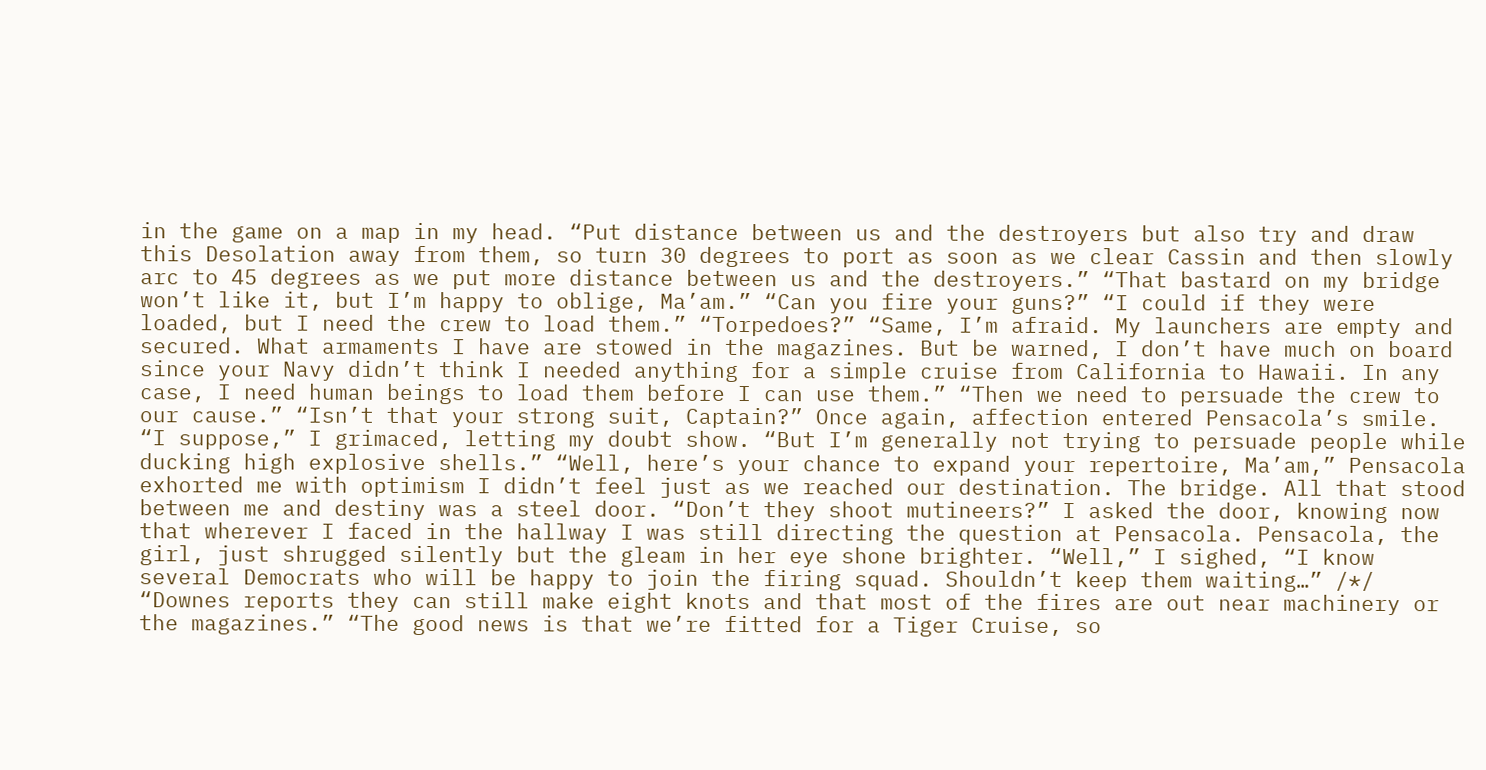in the game on a map in my head. “Put distance between us and the destroyers but also try and draw this Desolation away from them, so turn 30 degrees to port as soon as we clear Cassin and then slowly arc to 45 degrees as we put more distance between us and the destroyers.” “That bastard on my bridge won’t like it, but I’m happy to oblige, Ma’am.” “Can you fire your guns?” “I could if they were loaded, but I need the crew to load them.” “Torpedoes?” “Same, I’m afraid. My launchers are empty and secured. What armaments I have are stowed in the magazines. But be warned, I don’t have much on board since your Navy didn’t think I needed anything for a simple cruise from California to Hawaii. In any case, I need human beings to load them before I can use them.” “Then we need to persuade the crew to our cause.” “Isn’t that your strong suit, Captain?” Once again, affection entered Pensacola’s smile. “I suppose,” I grimaced, letting my doubt show. “But I’m generally not trying to persuade people while ducking high explosive shells.” “Well, here’s your chance to expand your repertoire, Ma’am,” Pensacola exhorted me with optimism I didn’t feel just as we reached our destination. The bridge. All that stood between me and destiny was a steel door. “Don’t they shoot mutineers?” I asked the door, knowing now that wherever I faced in the hallway I was still directing the question at Pensacola. Pensacola, the girl, just shrugged silently but the gleam in her eye shone brighter. “Well,” I sighed, “I know several Democrats who will be happy to join the firing squad. Shouldn’t keep them waiting…” /*/ “Downes reports they can still make eight knots and that most of the fires are out near machinery or the magazines.” “The good news is that we’re fitted for a Tiger Cruise, so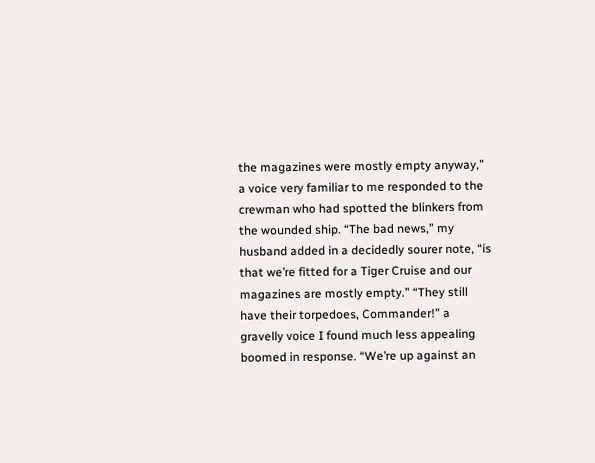the magazines were mostly empty anyway,” a voice very familiar to me responded to the crewman who had spotted the blinkers from the wounded ship. “The bad news,” my husband added in a decidedly sourer note, “is that we’re fitted for a Tiger Cruise and our magazines are mostly empty.” “They still have their torpedoes, Commander!” a gravelly voice I found much less appealing boomed in response. “We’re up against an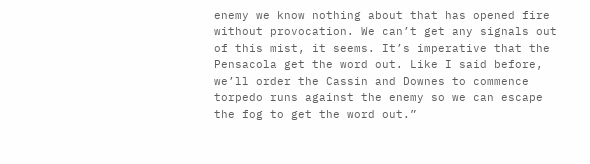enemy we know nothing about that has opened fire without provocation. We can’t get any signals out of this mist, it seems. It’s imperative that the Pensacola get the word out. Like I said before, we’ll order the Cassin and Downes to commence torpedo runs against the enemy so we can escape the fog to get the word out.”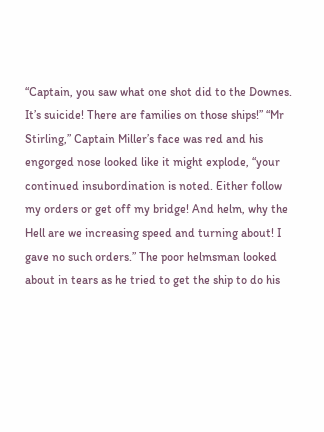“Captain, you saw what one shot did to the Downes. It’s suicide! There are families on those ships!” “Mr Stirling,” Captain Miller’s face was red and his engorged nose looked like it might explode, “your continued insubordination is noted. Either follow my orders or get off my bridge! And helm, why the Hell are we increasing speed and turning about! I gave no such orders.” The poor helmsman looked about in tears as he tried to get the ship to do his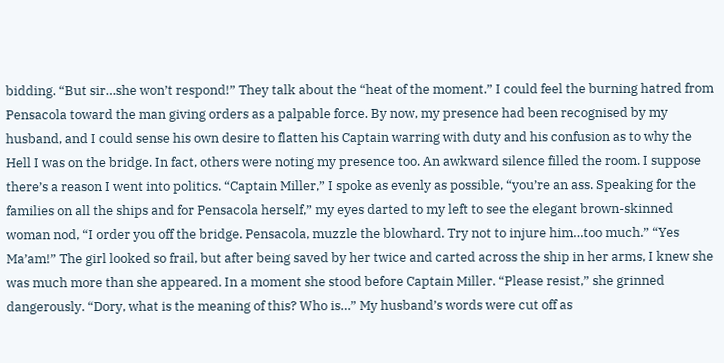bidding. “But sir…she won’t respond!” They talk about the “heat of the moment.” I could feel the burning hatred from Pensacola toward the man giving orders as a palpable force. By now, my presence had been recognised by my husband, and I could sense his own desire to flatten his Captain warring with duty and his confusion as to why the Hell I was on the bridge. In fact, others were noting my presence too. An awkward silence filled the room. I suppose there’s a reason I went into politics. “Captain Miller,” I spoke as evenly as possible, “you’re an ass. Speaking for the families on all the ships and for Pensacola herself,” my eyes darted to my left to see the elegant brown-skinned woman nod, “I order you off the bridge. Pensacola, muzzle the blowhard. Try not to injure him…too much.” “Yes Ma’am!” The girl looked so frail, but after being saved by her twice and carted across the ship in her arms, I knew she was much more than she appeared. In a moment she stood before Captain Miller. “Please resist,” she grinned dangerously. “Dory, what is the meaning of this? Who is…” My husband’s words were cut off as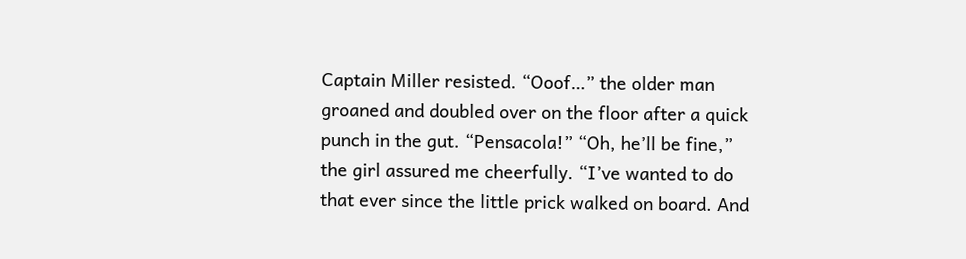Captain Miller resisted. “Ooof…” the older man groaned and doubled over on the floor after a quick punch in the gut. “Pensacola!” “Oh, he’ll be fine,” the girl assured me cheerfully. “I’ve wanted to do that ever since the little prick walked on board. And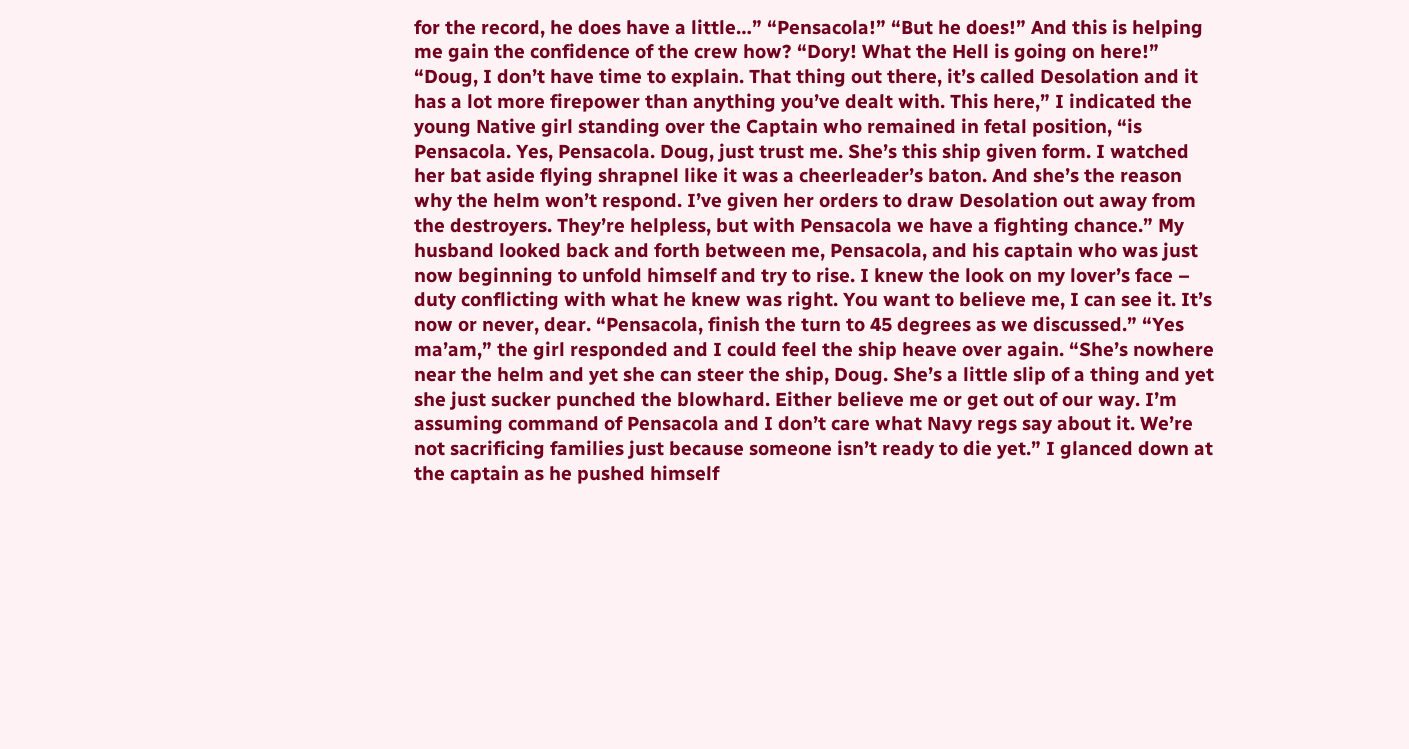for the record, he does have a little…” “Pensacola!” “But he does!” And this is helping me gain the confidence of the crew how? “Dory! What the Hell is going on here!” “Doug, I don’t have time to explain. That thing out there, it’s called Desolation and it has a lot more firepower than anything you’ve dealt with. This here,” I indicated the young Native girl standing over the Captain who remained in fetal position, “is Pensacola. Yes, Pensacola. Doug, just trust me. She’s this ship given form. I watched her bat aside flying shrapnel like it was a cheerleader’s baton. And she’s the reason why the helm won’t respond. I’ve given her orders to draw Desolation out away from the destroyers. They’re helpless, but with Pensacola we have a fighting chance.” My husband looked back and forth between me, Pensacola, and his captain who was just now beginning to unfold himself and try to rise. I knew the look on my lover’s face – duty conflicting with what he knew was right. You want to believe me, I can see it. It’s now or never, dear. “Pensacola, finish the turn to 45 degrees as we discussed.” “Yes ma’am,” the girl responded and I could feel the ship heave over again. “She’s nowhere near the helm and yet she can steer the ship, Doug. She’s a little slip of a thing and yet she just sucker punched the blowhard. Either believe me or get out of our way. I’m assuming command of Pensacola and I don’t care what Navy regs say about it. We’re not sacrificing families just because someone isn’t ready to die yet.” I glanced down at the captain as he pushed himself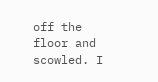off the floor and scowled. I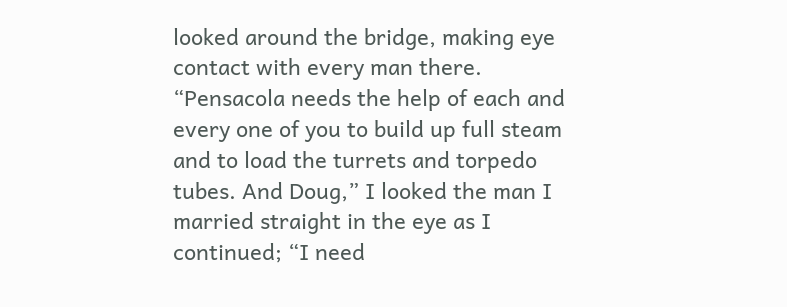looked around the bridge, making eye contact with every man there. “Pensacola needs the help of each and every one of you to build up full steam and to load the turrets and torpedo tubes. And Doug,” I looked the man I married straight in the eye as I continued; “I need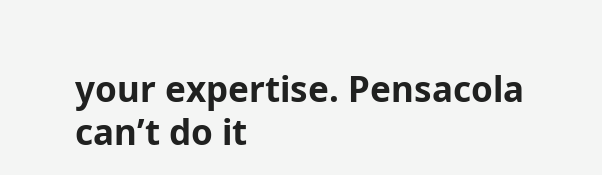your expertise. Pensacola can’t do it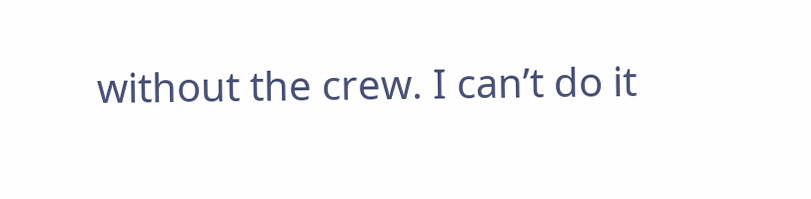without the crew. I can’t do it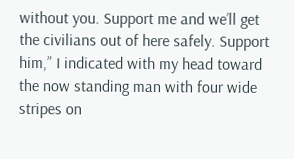without you. Support me and we’ll get the civilians out of here safely. Support him,” I indicated with my head toward the now standing man with four wide stripes on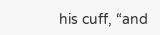his cuff, “and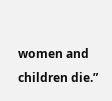women and children die.”